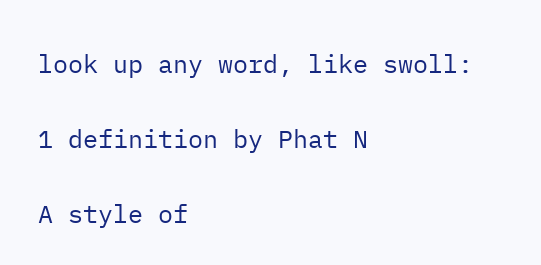look up any word, like swoll:

1 definition by Phat N

A style of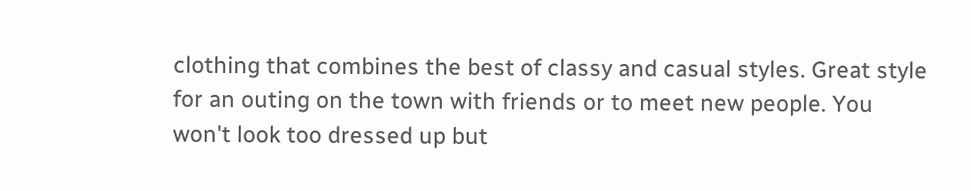clothing that combines the best of classy and casual styles. Great style for an outing on the town with friends or to meet new people. You won't look too dressed up but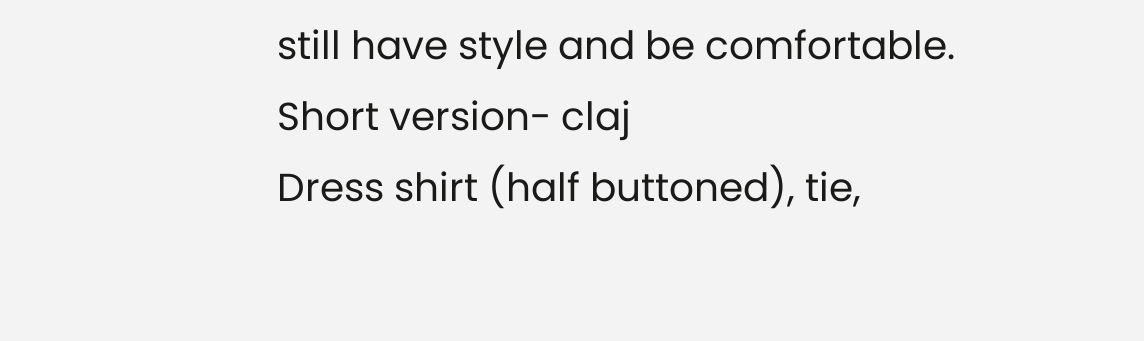still have style and be comfortable.
Short version- claj
Dress shirt (half buttoned), tie,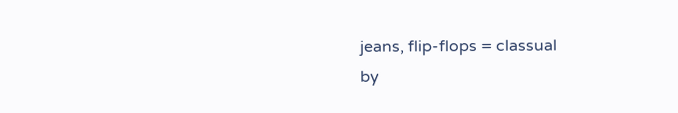jeans, flip-flops = classual
by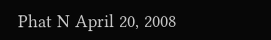Phat N April 20, 2008